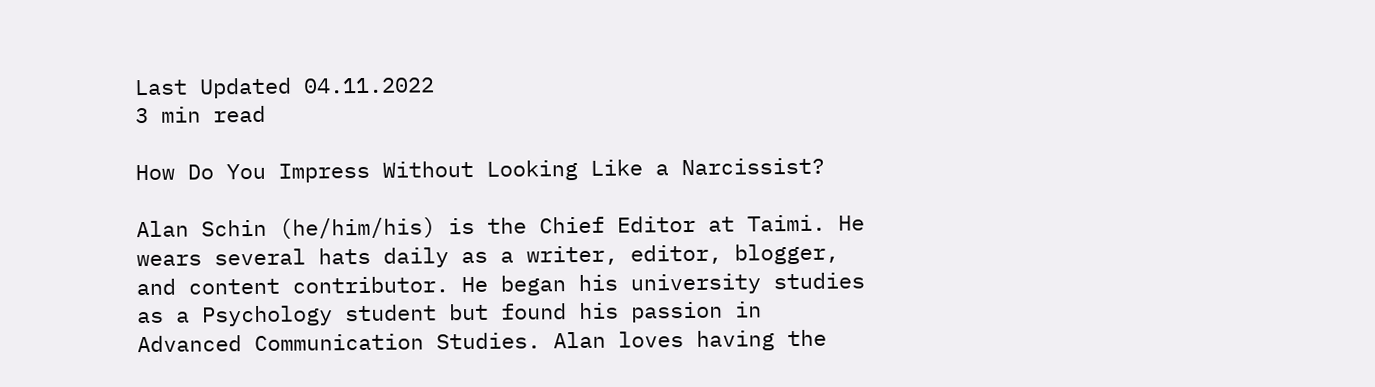Last Updated 04.11.2022
3 min read

How Do You Impress Without Looking Like a Narcissist?

Alan Schin (he/him/his) is the Chief Editor at Taimi. He wears several hats daily as a writer, editor, blogger, and content contributor. He began his university studies as a Psychology student but found his passion in Advanced Communication Studies. Alan loves having the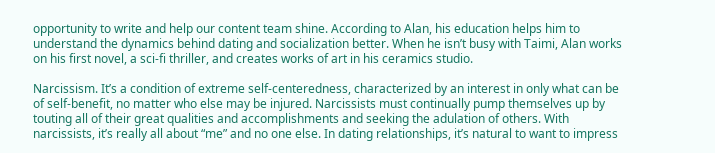opportunity to write and help our content team shine. According to Alan, his education helps him to understand the dynamics behind dating and socialization better. When he isn’t busy with Taimi, Alan works on his first novel, a sci-fi thriller, and creates works of art in his ceramics studio.

Narcissism. It’s a condition of extreme self-centeredness, characterized by an interest in only what can be of self-benefit, no matter who else may be injured. Narcissists must continually pump themselves up by touting all of their great qualities and accomplishments and seeking the adulation of others. With narcissists, it’s really all about “me” and no one else. In dating relationships, it’s natural to want to impress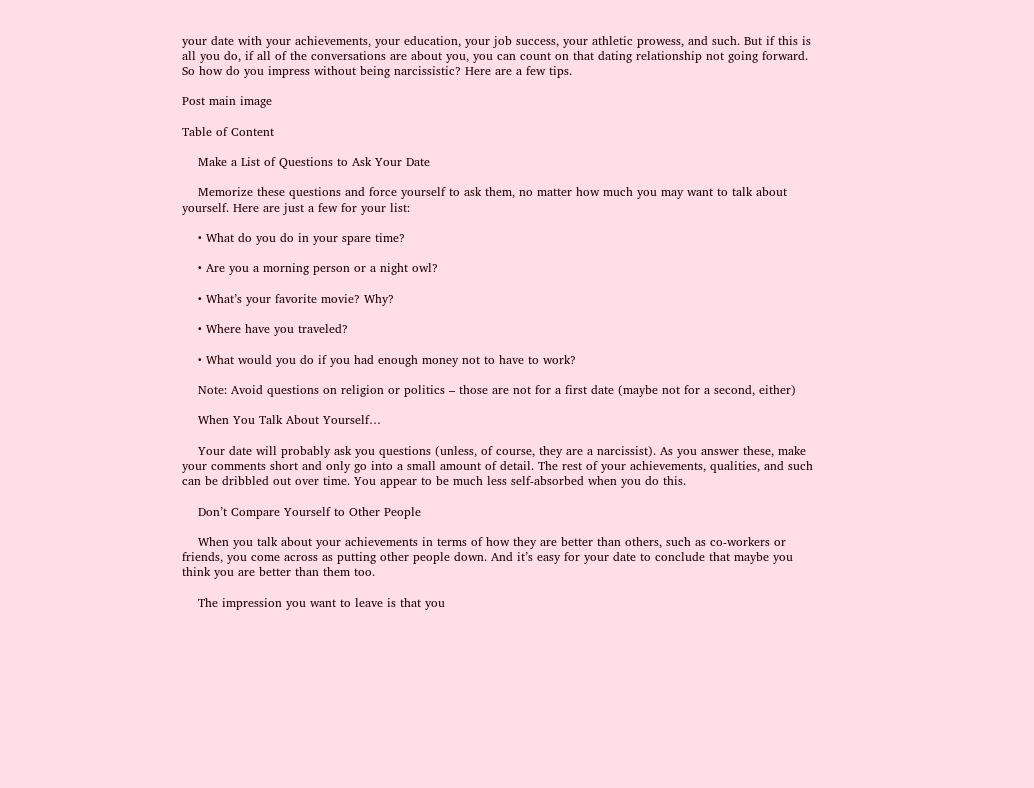your date with your achievements, your education, your job success, your athletic prowess, and such. But if this is all you do, if all of the conversations are about you, you can count on that dating relationship not going forward. So how do you impress without being narcissistic? Here are a few tips.

Post main image

Table of Content

    Make a List of Questions to Ask Your Date

    Memorize these questions and force yourself to ask them, no matter how much you may want to talk about yourself. Here are just a few for your list:

    • What do you do in your spare time?

    • Are you a morning person or a night owl?

    • What’s your favorite movie? Why?

    • Where have you traveled?

    • What would you do if you had enough money not to have to work?

    Note: Avoid questions on religion or politics – those are not for a first date (maybe not for a second, either)

    When You Talk About Yourself…

    Your date will probably ask you questions (unless, of course, they are a narcissist). As you answer these, make your comments short and only go into a small amount of detail. The rest of your achievements, qualities, and such can be dribbled out over time. You appear to be much less self-absorbed when you do this.

    Don’t Compare Yourself to Other People

    When you talk about your achievements in terms of how they are better than others, such as co-workers or friends, you come across as putting other people down. And it’s easy for your date to conclude that maybe you think you are better than them too.

    The impression you want to leave is that you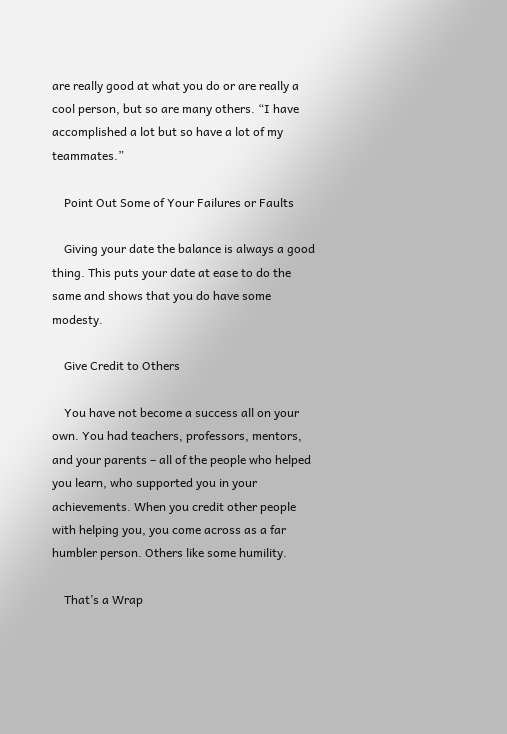are really good at what you do or are really a cool person, but so are many others. “I have accomplished a lot but so have a lot of my teammates.”

    Point Out Some of Your Failures or Faults

    Giving your date the balance is always a good thing. This puts your date at ease to do the same and shows that you do have some modesty.

    Give Credit to Others

    You have not become a success all on your own. You had teachers, professors, mentors, and your parents – all of the people who helped you learn, who supported you in your achievements. When you credit other people with helping you, you come across as a far humbler person. Others like some humility.

    That’s a Wrap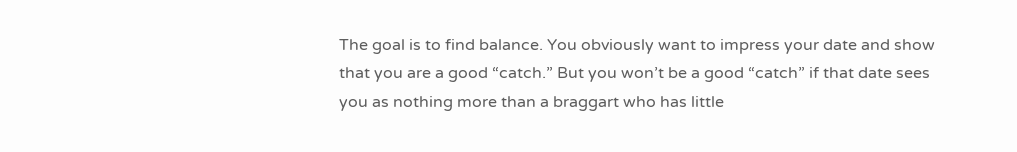The goal is to find balance. You obviously want to impress your date and show that you are a good “catch.” But you won’t be a good “catch” if that date sees you as nothing more than a braggart who has little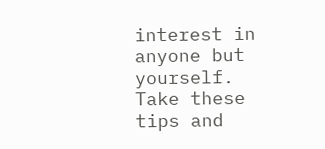interest in anyone but yourself. Take these tips and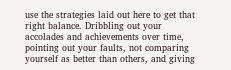use the strategies laid out here to get that right balance. Dribbling out your accolades and achievements over time, pointing out your faults, not comparing yourself as better than others, and giving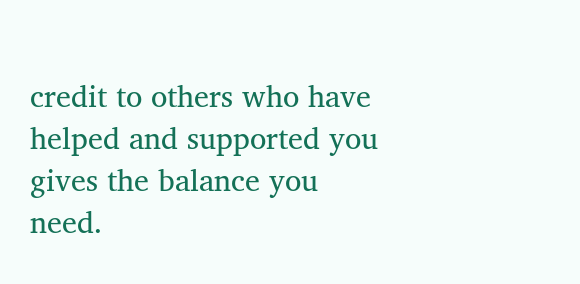credit to others who have helped and supported you gives the balance you need.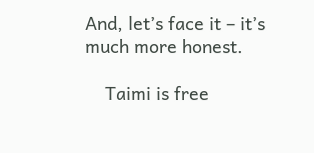And, let’s face it – it’s much more honest.

    Taimi is free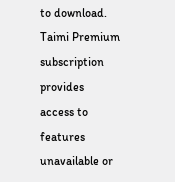to download. Taimi Premium subscription provides access to features unavailable or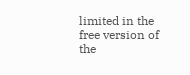limited in the free version of the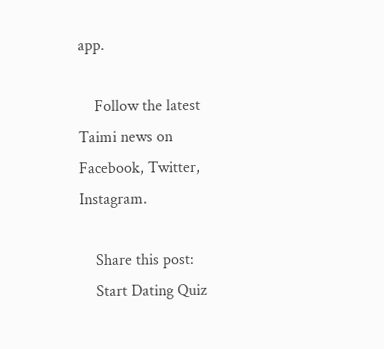app.

    Follow the latest Taimi news on Facebook, Twitter, Instagram.

    Share this post:
    Start Dating Quiz